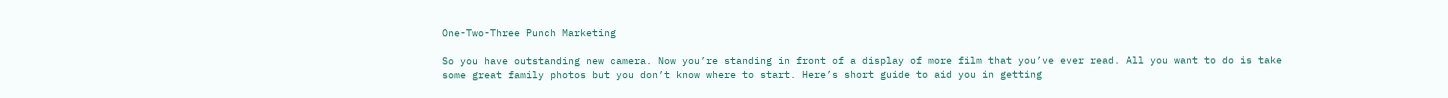One-Two-Three Punch Marketing

So you have outstanding new camera. Now you’re standing in front of a display of more film that you’ve ever read. All you want to do is take some great family photos but you don’t know where to start. Here’s short guide to aid you in getting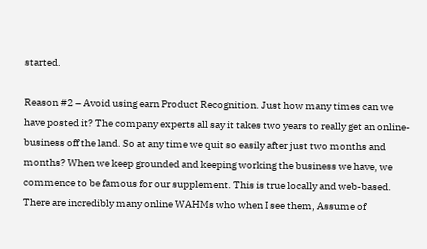started.

Reason #2 – Avoid using earn Product Recognition. Just how many times can we have posted it? The company experts all say it takes two years to really get an online-business off the land. So at any time we quit so easily after just two months and months? When we keep grounded and keeping working the business we have, we commence to be famous for our supplement. This is true locally and web-based. There are incredibly many online WAHMs who when I see them, Assume of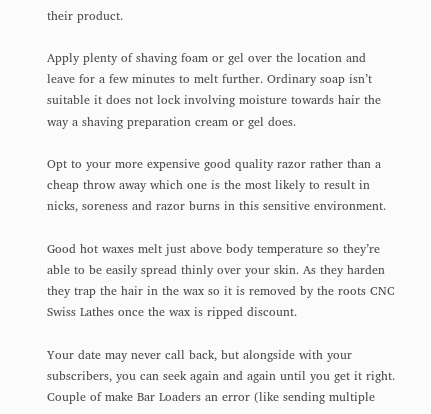their product.

Apply plenty of shaving foam or gel over the location and leave for a few minutes to melt further. Ordinary soap isn’t suitable it does not lock involving moisture towards hair the way a shaving preparation cream or gel does.

Opt to your more expensive good quality razor rather than a cheap throw away which one is the most likely to result in nicks, soreness and razor burns in this sensitive environment.

Good hot waxes melt just above body temperature so they’re able to be easily spread thinly over your skin. As they harden they trap the hair in the wax so it is removed by the roots CNC Swiss Lathes once the wax is ripped discount.

Your date may never call back, but alongside with your subscribers, you can seek again and again until you get it right. Couple of make Bar Loaders an error (like sending multiple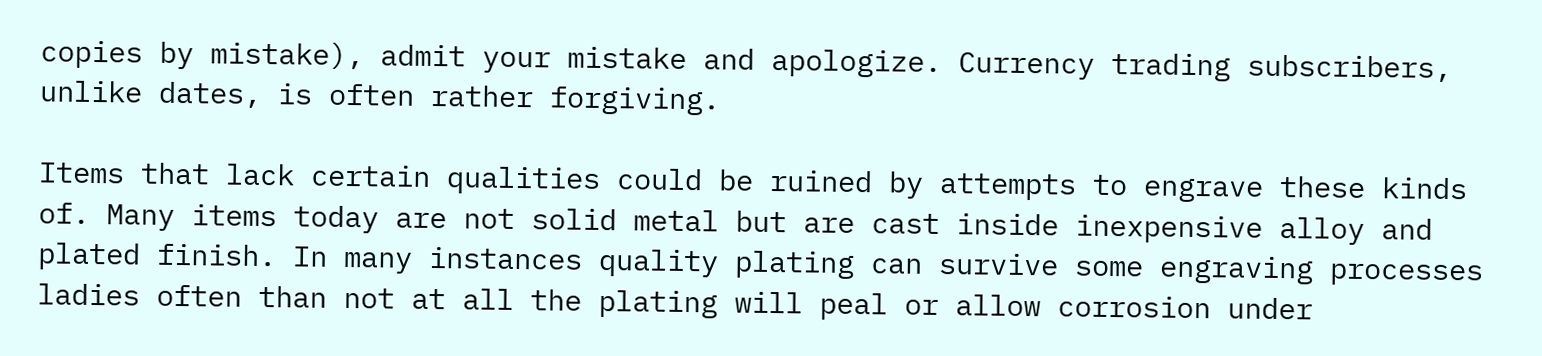copies by mistake), admit your mistake and apologize. Currency trading subscribers, unlike dates, is often rather forgiving.

Items that lack certain qualities could be ruined by attempts to engrave these kinds of. Many items today are not solid metal but are cast inside inexpensive alloy and plated finish. In many instances quality plating can survive some engraving processes ladies often than not at all the plating will peal or allow corrosion under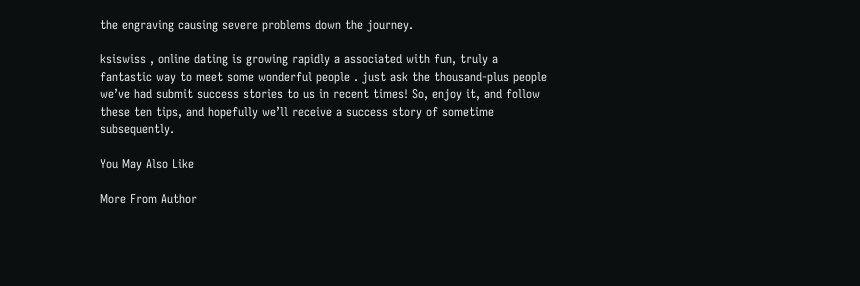the engraving causing severe problems down the journey.

ksiswiss , online dating is growing rapidly a associated with fun, truly a fantastic way to meet some wonderful people . just ask the thousand-plus people we’ve had submit success stories to us in recent times! So, enjoy it, and follow these ten tips, and hopefully we’ll receive a success story of sometime subsequently.

You May Also Like

More From Author